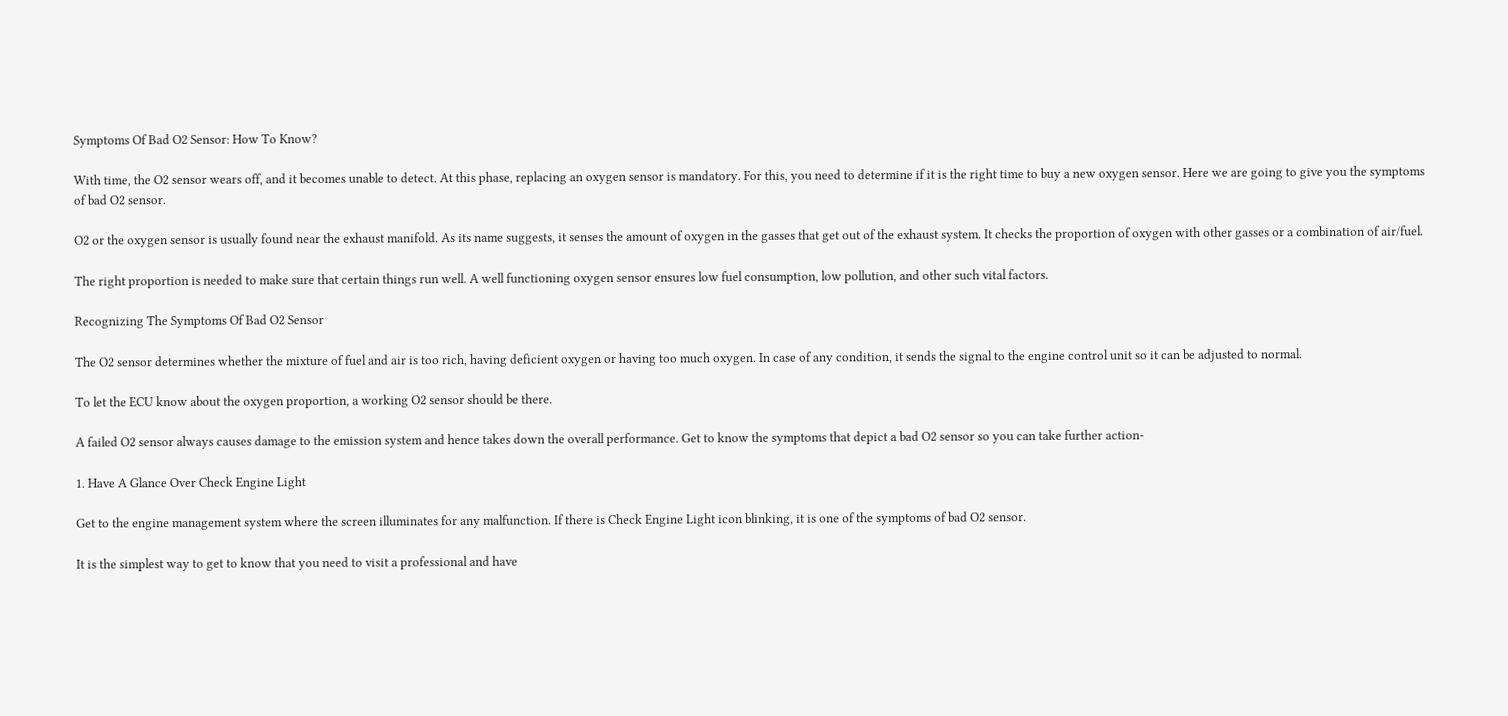Symptoms Of Bad O2 Sensor: How To Know?

With time, the O2 sensor wears off, and it becomes unable to detect. At this phase, replacing an oxygen sensor is mandatory. For this, you need to determine if it is the right time to buy a new oxygen sensor. Here we are going to give you the symptoms of bad O2 sensor.

O2 or the oxygen sensor is usually found near the exhaust manifold. As its name suggests, it senses the amount of oxygen in the gasses that get out of the exhaust system. It checks the proportion of oxygen with other gasses or a combination of air/fuel.

The right proportion is needed to make sure that certain things run well. A well functioning oxygen sensor ensures low fuel consumption, low pollution, and other such vital factors.

Recognizing The Symptoms Of Bad O2 Sensor

The O2 sensor determines whether the mixture of fuel and air is too rich, having deficient oxygen or having too much oxygen. In case of any condition, it sends the signal to the engine control unit so it can be adjusted to normal.

To let the ECU know about the oxygen proportion, a working O2 sensor should be there.

A failed O2 sensor always causes damage to the emission system and hence takes down the overall performance. Get to know the symptoms that depict a bad O2 sensor so you can take further action-

1. Have A Glance Over Check Engine Light

Get to the engine management system where the screen illuminates for any malfunction. If there is Check Engine Light icon blinking, it is one of the symptoms of bad O2 sensor.

It is the simplest way to get to know that you need to visit a professional and have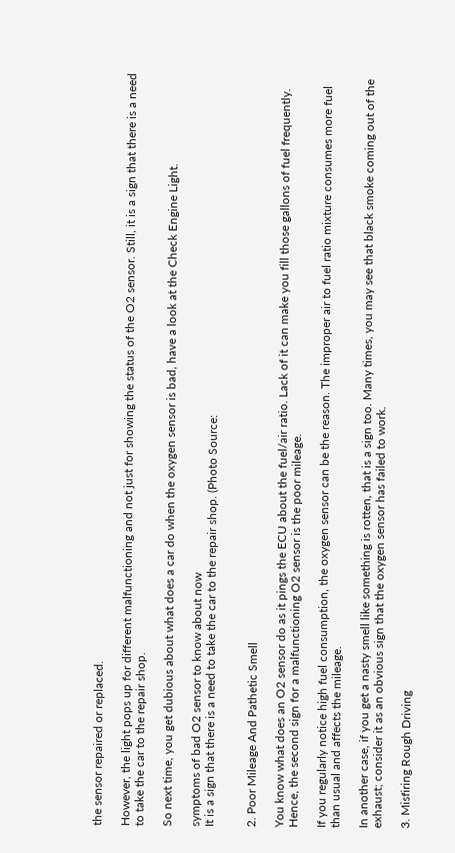the sensor repaired or replaced.

However, the light pops up for different malfunctioning and not just for showing the status of the O2 sensor. Still, it is a sign that there is a need to take the car to the repair shop.

So next time, you get dubious about what does a car do when the oxygen sensor is bad, have a look at the Check Engine Light.

symptoms of bad O2 sensor to know about now
It is a sign that there is a need to take the car to the repair shop. (Photo Source:


2. Poor Mileage And Pathetic Smell

You know what does an O2 sensor do as it pings the ECU about the fuel/air ratio. Lack of it can make you fill those gallons of fuel frequently. Hence, the second sign for a malfunctioning O2 sensor is the poor mileage.

If you regularly notice high fuel consumption, the oxygen sensor can be the reason. The improper air to fuel ratio mixture consumes more fuel than usual and affects the mileage.

In another case, if you get a nasty smell like something is rotten, that is a sign too. Many times, you may see that black smoke coming out of the exhaust; consider it as an obvious sign that the oxygen sensor has failed to work.

3. Misfiring Rough Driving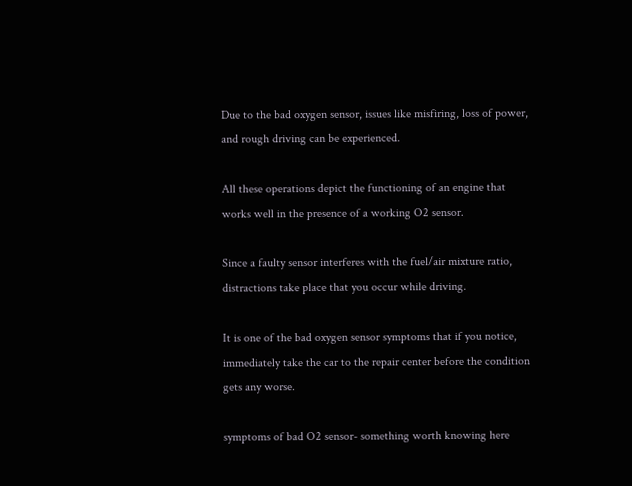Due to the bad oxygen sensor, issues like misfiring, loss of power, and rough driving can be experienced.

All these operations depict the functioning of an engine that works well in the presence of a working O2 sensor.

Since a faulty sensor interferes with the fuel/air mixture ratio, distractions take place that you occur while driving.

It is one of the bad oxygen sensor symptoms that if you notice, immediately take the car to the repair center before the condition gets any worse.

symptoms of bad O2 sensor- something worth knowing here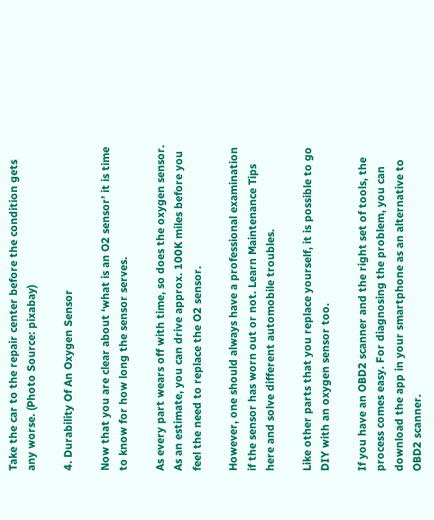Take the car to the repair center before the condition gets any worse. (Photo Source: pixabay)

4. Durability Of An Oxygen Sensor

Now that you are clear about ‘what is an O2 sensor’ it is time to know for how long the sensor serves.

As every part wears off with time, so does the oxygen sensor. As an estimate, you can drive approx. 100K miles before you feel the need to replace the O2 sensor.

However, one should always have a professional examination if the sensor has worn out or not. Learn Maintenance Tips here and solve different automobile troubles.

Like other parts that you replace yourself, it is possible to go DIY with an oxygen sensor too.

If you have an OBD2 scanner and the right set of tools, the process comes easy. For diagnosing the problem, you can download the app in your smartphone as an alternative to OBD2 scanner.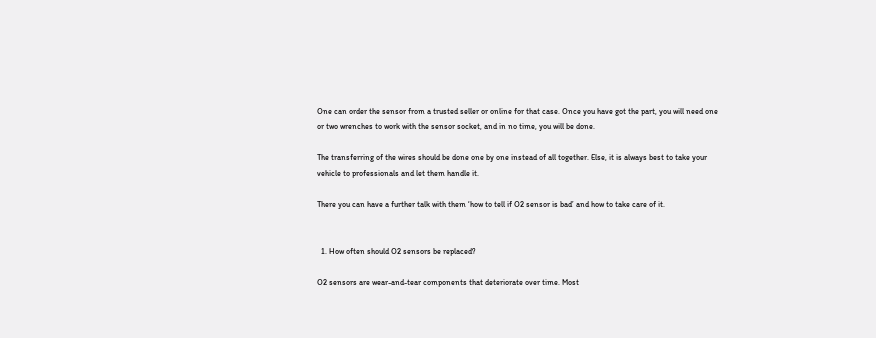One can order the sensor from a trusted seller or online for that case. Once you have got the part, you will need one or two wrenches to work with the sensor socket, and in no time, you will be done.

The transferring of the wires should be done one by one instead of all together. Else, it is always best to take your vehicle to professionals and let them handle it.

There you can have a further talk with them ‘how to tell if O2 sensor is bad’ and how to take care of it.


  1. How often should O2 sensors be replaced?

O2 sensors are wear-and-tear components that deteriorate over time. Most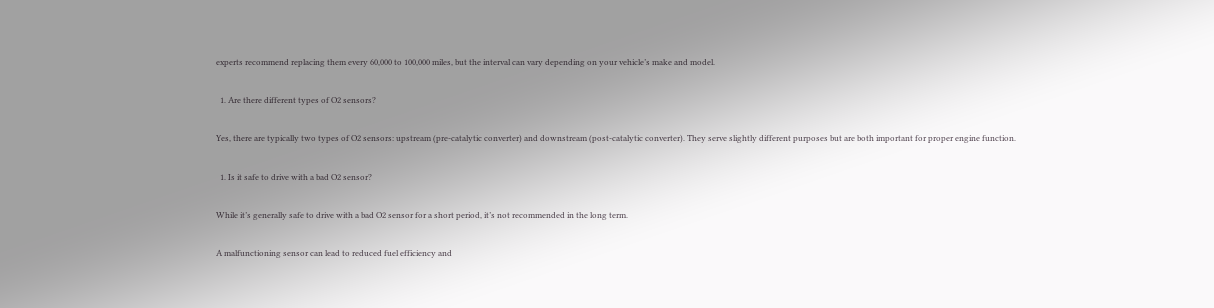experts recommend replacing them every 60,000 to 100,000 miles, but the interval can vary depending on your vehicle’s make and model.

  1. Are there different types of O2 sensors?

Yes, there are typically two types of O2 sensors: upstream (pre-catalytic converter) and downstream (post-catalytic converter). They serve slightly different purposes but are both important for proper engine function.

  1. Is it safe to drive with a bad O2 sensor?

While it’s generally safe to drive with a bad O2 sensor for a short period, it’s not recommended in the long term.

A malfunctioning sensor can lead to reduced fuel efficiency and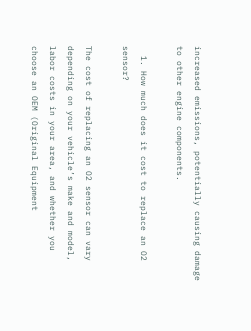increased emissions, potentially causing damage to other engine components.

  1. How much does it cost to replace an O2 sensor?

The cost of replacing an O2 sensor can vary depending on your vehicle’s make and model, labor costs in your area, and whether you choose an OEM (Original Equipment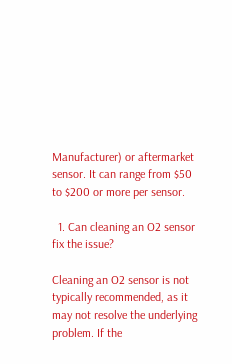Manufacturer) or aftermarket sensor. It can range from $50 to $200 or more per sensor.

  1. Can cleaning an O2 sensor fix the issue?

Cleaning an O2 sensor is not typically recommended, as it may not resolve the underlying problem. If the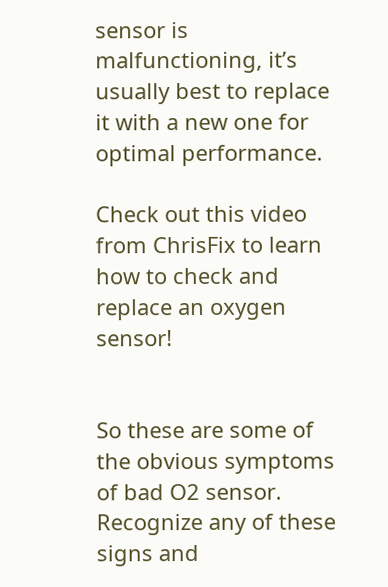sensor is malfunctioning, it’s usually best to replace it with a new one for optimal performance.

Check out this video from ChrisFix to learn how to check and replace an oxygen sensor!


So these are some of the obvious symptoms of bad O2 sensor. Recognize any of these signs and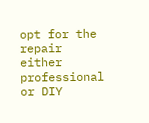opt for the repair either professional or DIY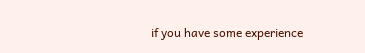if you have some experience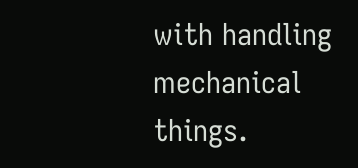with handling mechanical things.